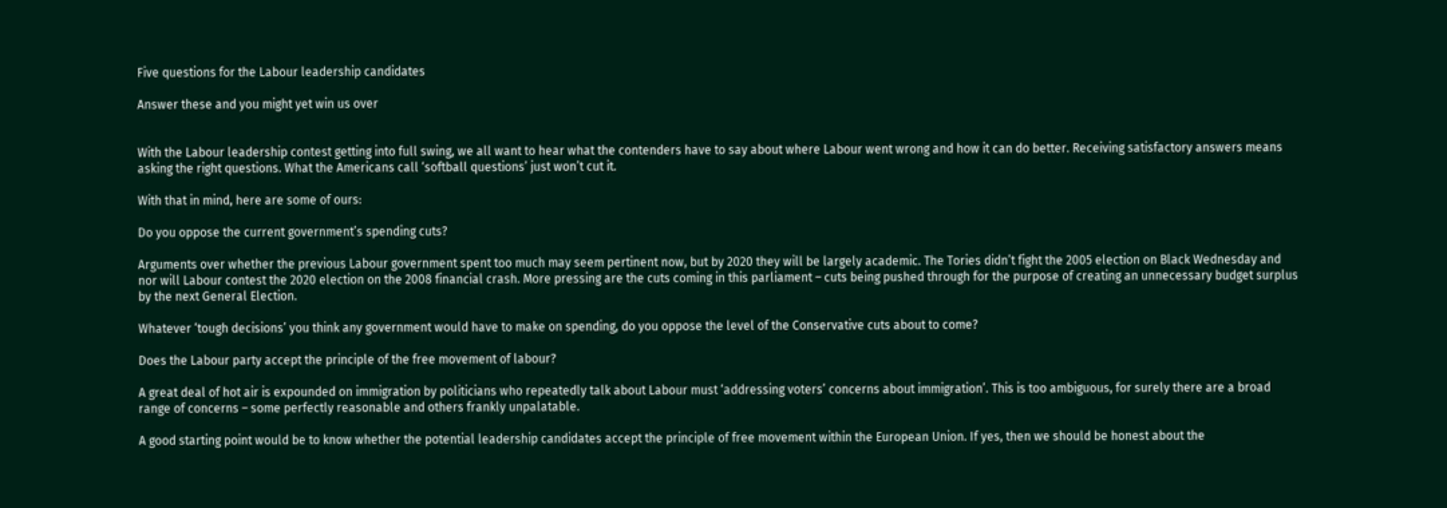Five questions for the Labour leadership candidates

Answer these and you might yet win us over


With the Labour leadership contest getting into full swing, we all want to hear what the contenders have to say about where Labour went wrong and how it can do better. Receiving satisfactory answers means asking the right questions. What the Americans call ‘softball questions’ just won’t cut it.

With that in mind, here are some of ours:

Do you oppose the current government’s spending cuts?

Arguments over whether the previous Labour government spent too much may seem pertinent now, but by 2020 they will be largely academic. The Tories didn’t fight the 2005 election on Black Wednesday and nor will Labour contest the 2020 election on the 2008 financial crash. More pressing are the cuts coming in this parliament – cuts being pushed through for the purpose of creating an unnecessary budget surplus by the next General Election.

Whatever ‘tough decisions’ you think any government would have to make on spending, do you oppose the level of the Conservative cuts about to come?

Does the Labour party accept the principle of the free movement of labour?

A great deal of hot air is expounded on immigration by politicians who repeatedly talk about Labour must ‘addressing voters’ concerns about immigration’. This is too ambiguous, for surely there are a broad range of concerns – some perfectly reasonable and others frankly unpalatable.

A good starting point would be to know whether the potential leadership candidates accept the principle of free movement within the European Union. If yes, then we should be honest about the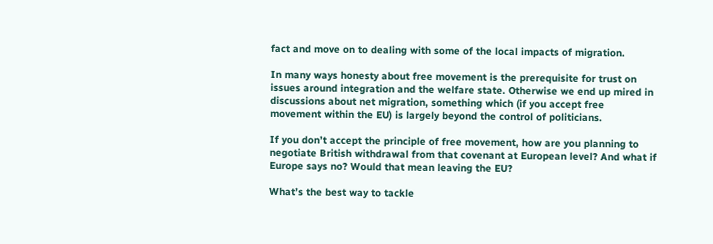fact and move on to dealing with some of the local impacts of migration.

In many ways honesty about free movement is the prerequisite for trust on issues around integration and the welfare state. Otherwise we end up mired in discussions about net migration, something which (if you accept free movement within the EU) is largely beyond the control of politicians.

If you don’t accept the principle of free movement, how are you planning to negotiate British withdrawal from that covenant at European level? And what if Europe says no? Would that mean leaving the EU?

What’s the best way to tackle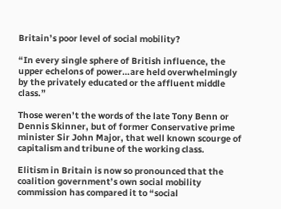Britain’s poor level of social mobility?

“In every single sphere of British influence, the upper echelons of power…are held overwhelmingly by the privately educated or the affluent middle class.”

Those weren’t the words of the late Tony Benn or Dennis Skinner, but of former Conservative prime minister Sir John Major, that well known scourge of capitalism and tribune of the working class.

Elitism in Britain is now so pronounced that the coalition government’s own social mobility commission has compared it to “social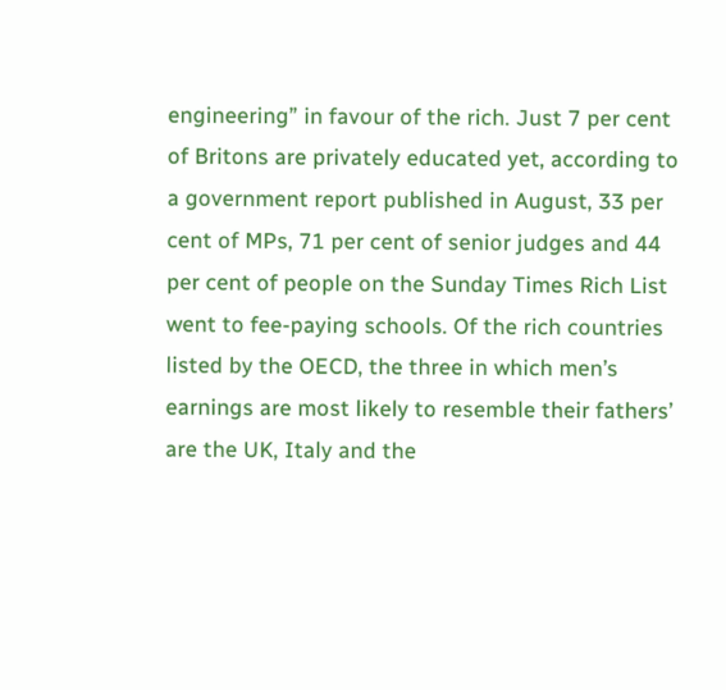engineering” in favour of the rich. Just 7 per cent of Britons are privately educated yet, according to a government report published in August, 33 per cent of MPs, 71 per cent of senior judges and 44 per cent of people on the Sunday Times Rich List went to fee-paying schools. Of the rich countries listed by the OECD, the three in which men’s earnings are most likely to resemble their fathers’ are the UK, Italy and the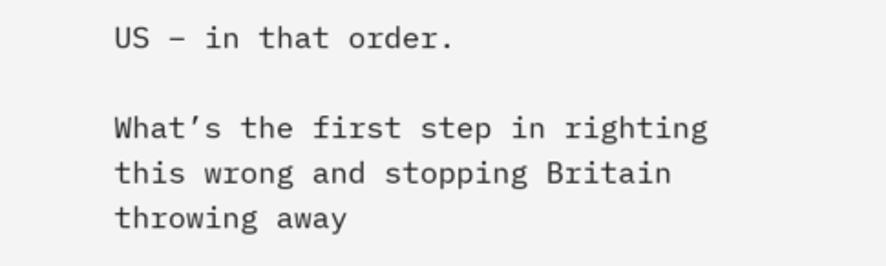US – in that order.

What’s the first step in righting this wrong and stopping Britain throwing away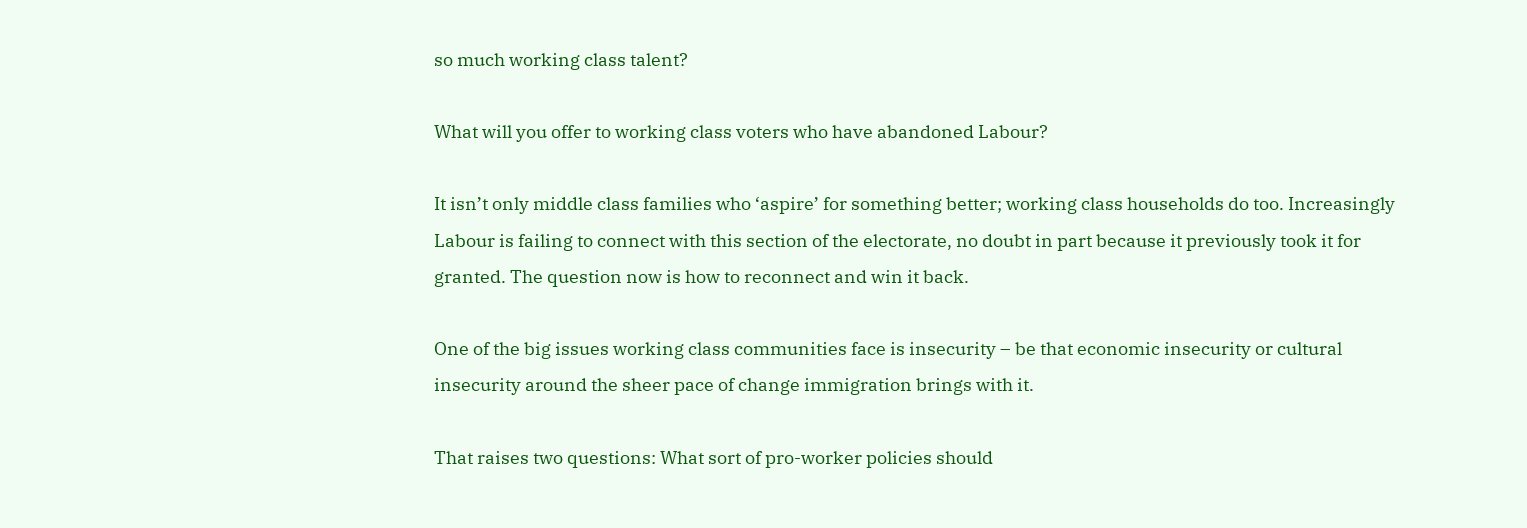so much working class talent?

What will you offer to working class voters who have abandoned Labour?

It isn’t only middle class families who ‘aspire’ for something better; working class households do too. Increasingly Labour is failing to connect with this section of the electorate, no doubt in part because it previously took it for granted. The question now is how to reconnect and win it back.

One of the big issues working class communities face is insecurity – be that economic insecurity or cultural insecurity around the sheer pace of change immigration brings with it.

That raises two questions: What sort of pro-worker policies should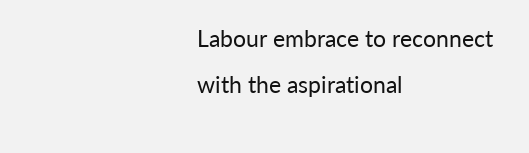Labour embrace to reconnect with the aspirational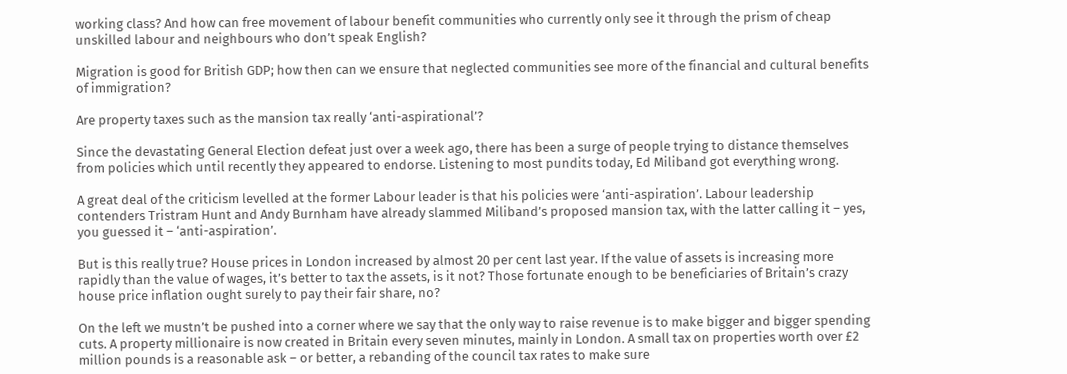working class? And how can free movement of labour benefit communities who currently only see it through the prism of cheap unskilled labour and neighbours who don’t speak English?

Migration is good for British GDP; how then can we ensure that neglected communities see more of the financial and cultural benefits of immigration?

Are property taxes such as the mansion tax really ‘anti-aspirational’?

Since the devastating General Election defeat just over a week ago, there has been a surge of people trying to distance themselves from policies which until recently they appeared to endorse. Listening to most pundits today, Ed Miliband got everything wrong.

A great deal of the criticism levelled at the former Labour leader is that his policies were ‘anti-aspiration’. Labour leadership contenders Tristram Hunt and Andy Burnham have already slammed Miliband’s proposed mansion tax, with the latter calling it – yes, you guessed it – ‘anti-aspiration’.

But is this really true? House prices in London increased by almost 20 per cent last year. If the value of assets is increasing more rapidly than the value of wages, it’s better to tax the assets, is it not? Those fortunate enough to be beneficiaries of Britain’s crazy house price inflation ought surely to pay their fair share, no?

On the left we mustn’t be pushed into a corner where we say that the only way to raise revenue is to make bigger and bigger spending cuts. A property millionaire is now created in Britain every seven minutes, mainly in London. A small tax on properties worth over £2 million pounds is a reasonable ask – or better, a rebanding of the council tax rates to make sure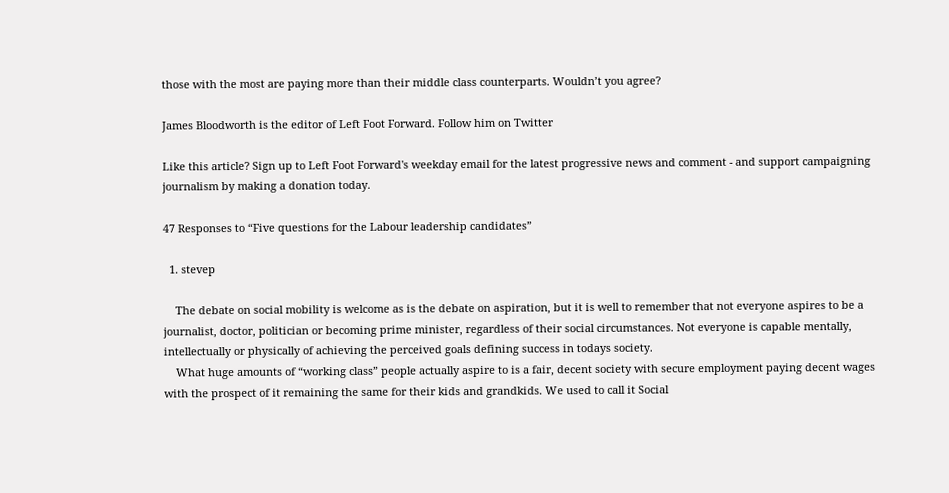those with the most are paying more than their middle class counterparts. Wouldn’t you agree?

James Bloodworth is the editor of Left Foot Forward. Follow him on Twitter

Like this article? Sign up to Left Foot Forward's weekday email for the latest progressive news and comment - and support campaigning journalism by making a donation today.

47 Responses to “Five questions for the Labour leadership candidates”

  1. stevep

    The debate on social mobility is welcome as is the debate on aspiration, but it is well to remember that not everyone aspires to be a journalist, doctor, politician or becoming prime minister, regardless of their social circumstances. Not everyone is capable mentally, intellectually or physically of achieving the perceived goals defining success in todays society.
    What huge amounts of “working class” people actually aspire to is a fair, decent society with secure employment paying decent wages with the prospect of it remaining the same for their kids and grandkids. We used to call it Social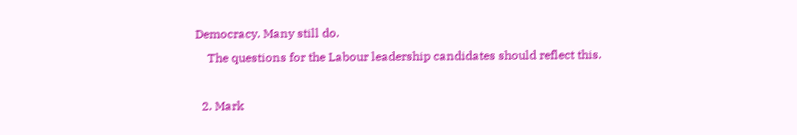Democracy. Many still do.
    The questions for the Labour leadership candidates should reflect this.

  2. Mark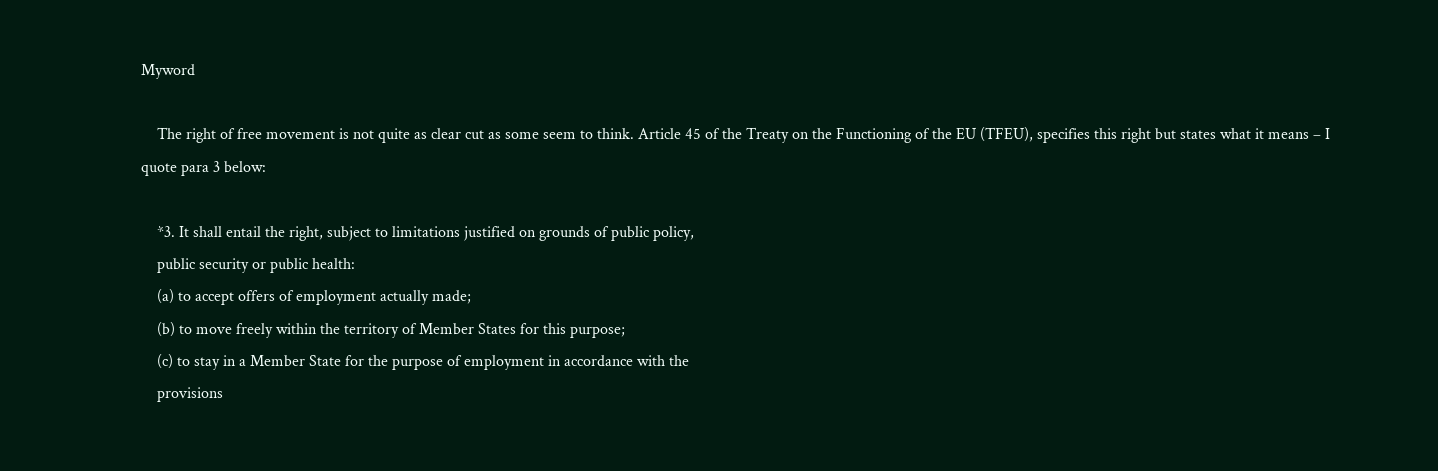Myword

    The right of free movement is not quite as clear cut as some seem to think. Article 45 of the Treaty on the Functioning of the EU (TFEU), specifies this right but states what it means – I quote para 3 below:

    *3. It shall entail the right, subject to limitations justified on grounds of public policy,
    public security or public health:
    (a) to accept offers of employment actually made;
    (b) to move freely within the territory of Member States for this purpose;
    (c) to stay in a Member State for the purpose of employment in accordance with the
    provisions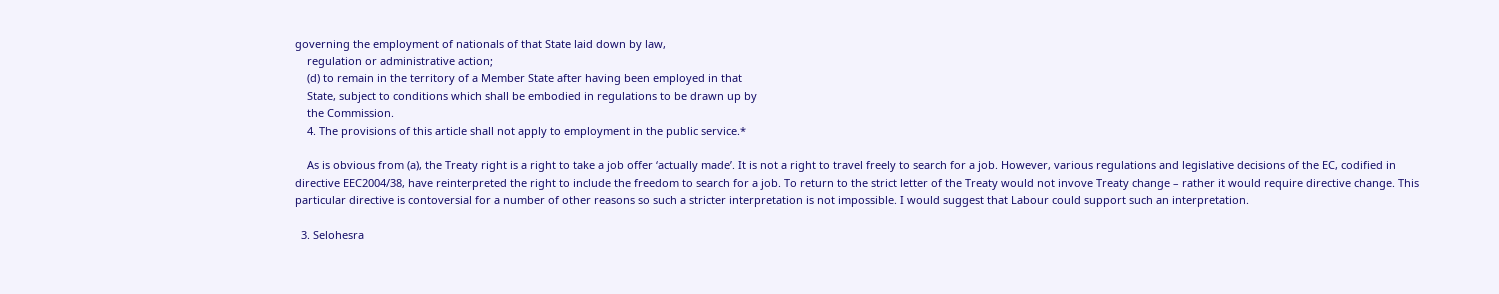governing the employment of nationals of that State laid down by law,
    regulation or administrative action;
    (d) to remain in the territory of a Member State after having been employed in that
    State, subject to conditions which shall be embodied in regulations to be drawn up by
    the Commission.
    4. The provisions of this article shall not apply to employment in the public service.*

    As is obvious from (a), the Treaty right is a right to take a job offer ‘actually made’. It is not a right to travel freely to search for a job. However, various regulations and legislative decisions of the EC, codified in directive EEC2004/38, have reinterpreted the right to include the freedom to search for a job. To return to the strict letter of the Treaty would not invove Treaty change – rather it would require directive change. This particular directive is contoversial for a number of other reasons so such a stricter interpretation is not impossible. I would suggest that Labour could support such an interpretation.

  3. Selohesra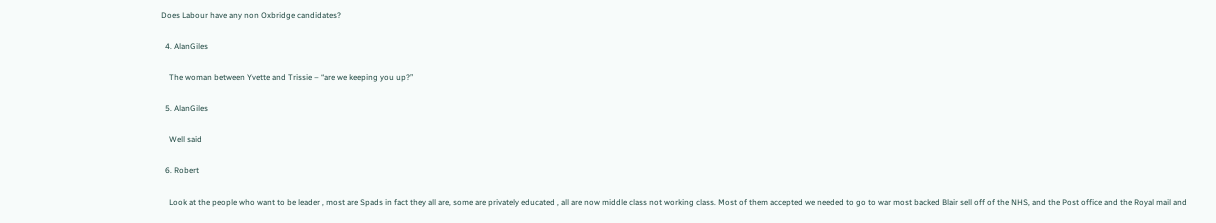Does Labour have any non Oxbridge candidates?

  4. AlanGiles

    The woman between Yvette and Trissie – “are we keeping you up?”

  5. AlanGiles

    Well said

  6. Robert

    Look at the people who want to be leader , most are Spads in fact they all are, some are privately educated , all are now middle class not working class. Most of them accepted we needed to go to war most backed Blair sell off of the NHS, and the Post office and the Royal mail and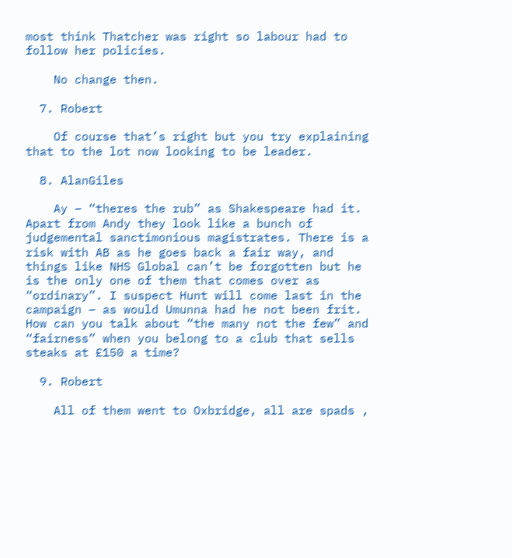most think Thatcher was right so labour had to follow her policies.

    No change then.

  7. Robert

    Of course that’s right but you try explaining that to the lot now looking to be leader.

  8. AlanGiles

    Ay – “theres the rub” as Shakespeare had it. Apart from Andy they look like a bunch of judgemental sanctimonious magistrates. There is a risk with AB as he goes back a fair way, and things like NHS Global can’t be forgotten but he is the only one of them that comes over as “ordinary”. I suspect Hunt will come last in the campaign – as would Umunna had he not been frit. How can you talk about “the many not the few” and “fairness” when you belong to a club that sells steaks at £150 a time?

  9. Robert

    All of them went to Oxbridge, all are spads ,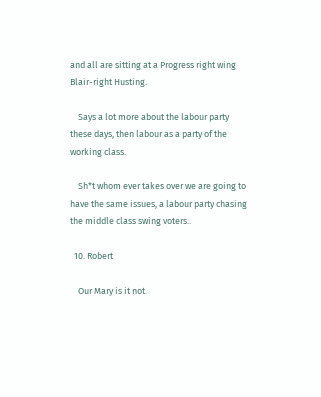and all are sitting at a Progress right wing Blair-right Husting.

    Says a lot more about the labour party these days, then labour as a party of the working class.

    Sh*t whom ever takes over we are going to have the same issues, a labour party chasing the middle class swing voters..

  10. Robert

    Our Mary is it not.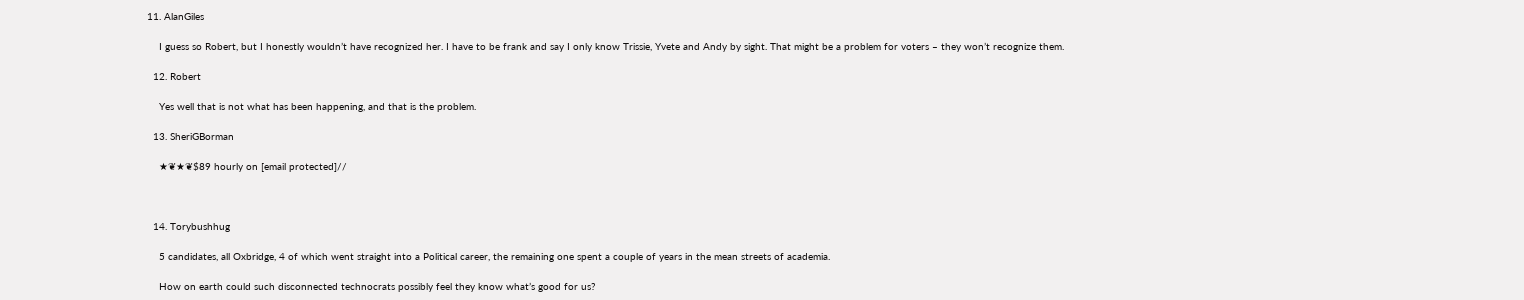11. AlanGiles

    I guess so Robert, but I honestly wouldn’t have recognized her. I have to be frank and say I only know Trissie, Yvete and Andy by sight. That might be a problem for voters – they won’t recognize them.

  12. Robert

    Yes well that is not what has been happening, and that is the problem.

  13. SheriGBorman

    ★❦★❦$89 hourly on [email protected]//



  14. Torybushhug

    5 candidates, all Oxbridge, 4 of which went straight into a Political career, the remaining one spent a couple of years in the mean streets of academia.

    How on earth could such disconnected technocrats possibly feel they know what’s good for us?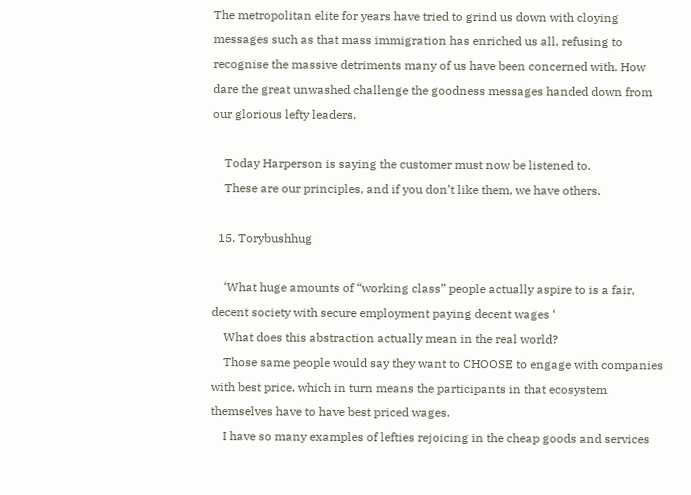The metropolitan elite for years have tried to grind us down with cloying messages such as that mass immigration has enriched us all, refusing to recognise the massive detriments many of us have been concerned with. How dare the great unwashed challenge the goodness messages handed down from our glorious lefty leaders.

    Today Harperson is saying the customer must now be listened to.
    These are our principles, and if you don’t like them, we have others.

  15. Torybushhug

    ‘What huge amounts of “working class” people actually aspire to is a fair, decent society with secure employment paying decent wages ‘
    What does this abstraction actually mean in the real world?
    Those same people would say they want to CHOOSE to engage with companies with best price, which in turn means the participants in that ecosystem themselves have to have best priced wages.
    I have so many examples of lefties rejoicing in the cheap goods and services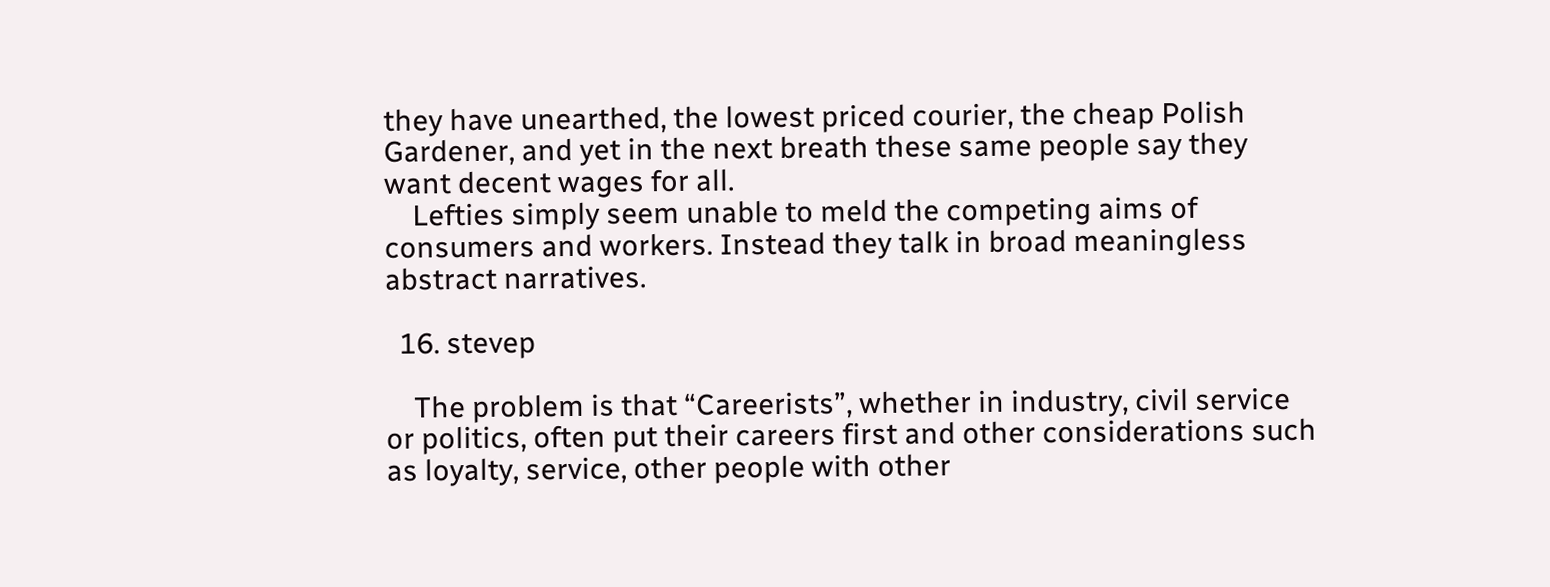they have unearthed, the lowest priced courier, the cheap Polish Gardener, and yet in the next breath these same people say they want decent wages for all.
    Lefties simply seem unable to meld the competing aims of consumers and workers. Instead they talk in broad meaningless abstract narratives.

  16. stevep

    The problem is that “Careerists”, whether in industry, civil service or politics, often put their careers first and other considerations such as loyalty, service, other people with other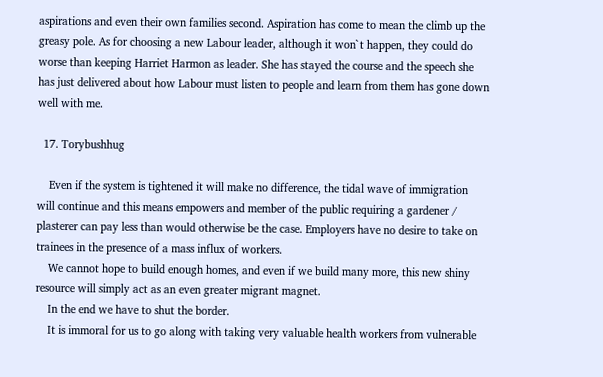aspirations and even their own families second. Aspiration has come to mean the climb up the greasy pole. As for choosing a new Labour leader, although it won`t happen, they could do worse than keeping Harriet Harmon as leader. She has stayed the course and the speech she has just delivered about how Labour must listen to people and learn from them has gone down well with me.

  17. Torybushhug

    Even if the system is tightened it will make no difference, the tidal wave of immigration will continue and this means empowers and member of the public requiring a gardener / plasterer can pay less than would otherwise be the case. Employers have no desire to take on trainees in the presence of a mass influx of workers.
    We cannot hope to build enough homes, and even if we build many more, this new shiny resource will simply act as an even greater migrant magnet.
    In the end we have to shut the border.
    It is immoral for us to go along with taking very valuable health workers from vulnerable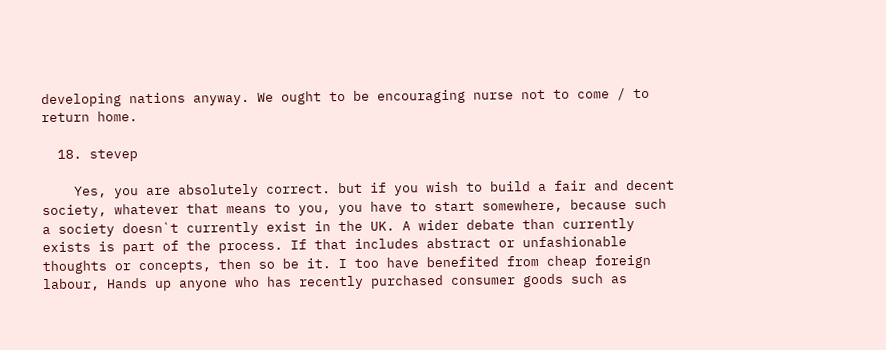developing nations anyway. We ought to be encouraging nurse not to come / to return home.

  18. stevep

    Yes, you are absolutely correct. but if you wish to build a fair and decent society, whatever that means to you, you have to start somewhere, because such a society doesn`t currently exist in the UK. A wider debate than currently exists is part of the process. If that includes abstract or unfashionable thoughts or concepts, then so be it. I too have benefited from cheap foreign labour, Hands up anyone who has recently purchased consumer goods such as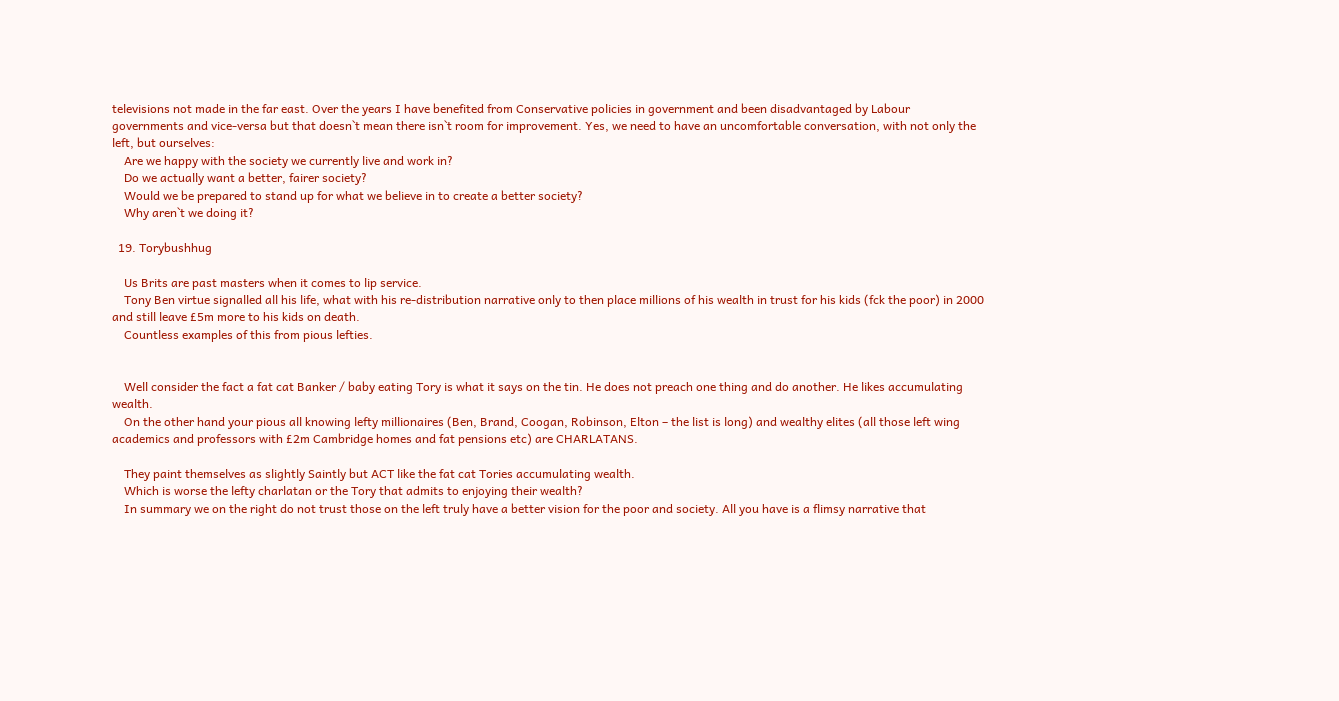televisions not made in the far east. Over the years I have benefited from Conservative policies in government and been disadvantaged by Labour governments and vice-versa but that doesn`t mean there isn`t room for improvement. Yes, we need to have an uncomfortable conversation, with not only the left, but ourselves:
    Are we happy with the society we currently live and work in?
    Do we actually want a better, fairer society?
    Would we be prepared to stand up for what we believe in to create a better society?
    Why aren`t we doing it?

  19. Torybushhug

    Us Brits are past masters when it comes to lip service.
    Tony Ben virtue signalled all his life, what with his re-distribution narrative only to then place millions of his wealth in trust for his kids (fck the poor) in 2000 and still leave £5m more to his kids on death.
    Countless examples of this from pious lefties.


    Well consider the fact a fat cat Banker / baby eating Tory is what it says on the tin. He does not preach one thing and do another. He likes accumulating wealth.
    On the other hand your pious all knowing lefty millionaires (Ben, Brand, Coogan, Robinson, Elton – the list is long) and wealthy elites (all those left wing academics and professors with £2m Cambridge homes and fat pensions etc) are CHARLATANS.

    They paint themselves as slightly Saintly but ACT like the fat cat Tories accumulating wealth.
    Which is worse the lefty charlatan or the Tory that admits to enjoying their wealth?
    In summary we on the right do not trust those on the left truly have a better vision for the poor and society. All you have is a flimsy narrative that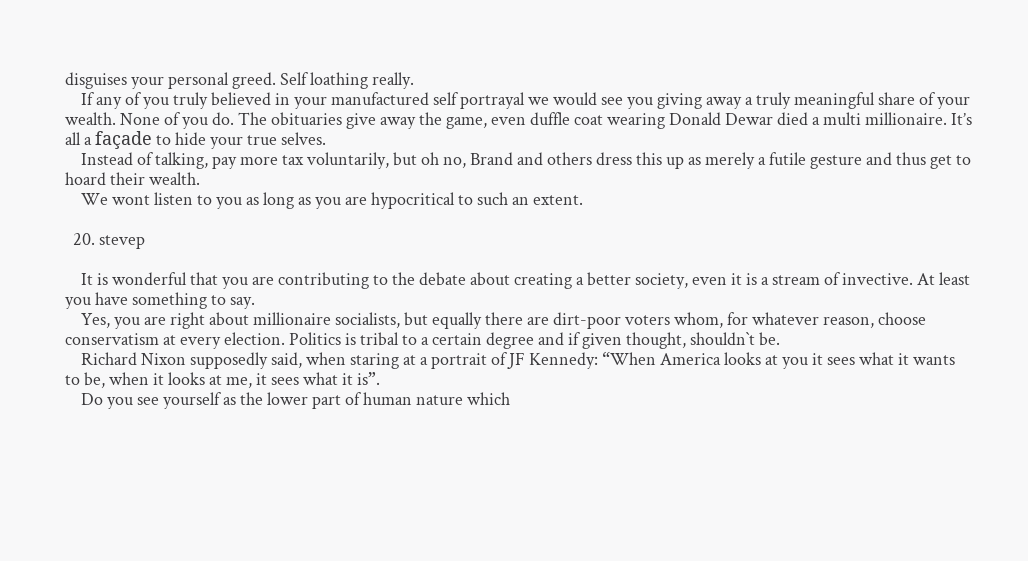disguises your personal greed. Self loathing really.
    If any of you truly believed in your manufactured self portrayal we would see you giving away a truly meaningful share of your wealth. None of you do. The obituaries give away the game, even duffle coat wearing Donald Dewar died a multi millionaire. It’s all a façade to hide your true selves.
    Instead of talking, pay more tax voluntarily, but oh no, Brand and others dress this up as merely a futile gesture and thus get to hoard their wealth.
    We wont listen to you as long as you are hypocritical to such an extent.

  20. stevep

    It is wonderful that you are contributing to the debate about creating a better society, even it is a stream of invective. At least you have something to say.
    Yes, you are right about millionaire socialists, but equally there are dirt-poor voters whom, for whatever reason, choose conservatism at every election. Politics is tribal to a certain degree and if given thought, shouldn`t be.
    Richard Nixon supposedly said, when staring at a portrait of JF Kennedy: “When America looks at you it sees what it wants to be, when it looks at me, it sees what it is”.
    Do you see yourself as the lower part of human nature which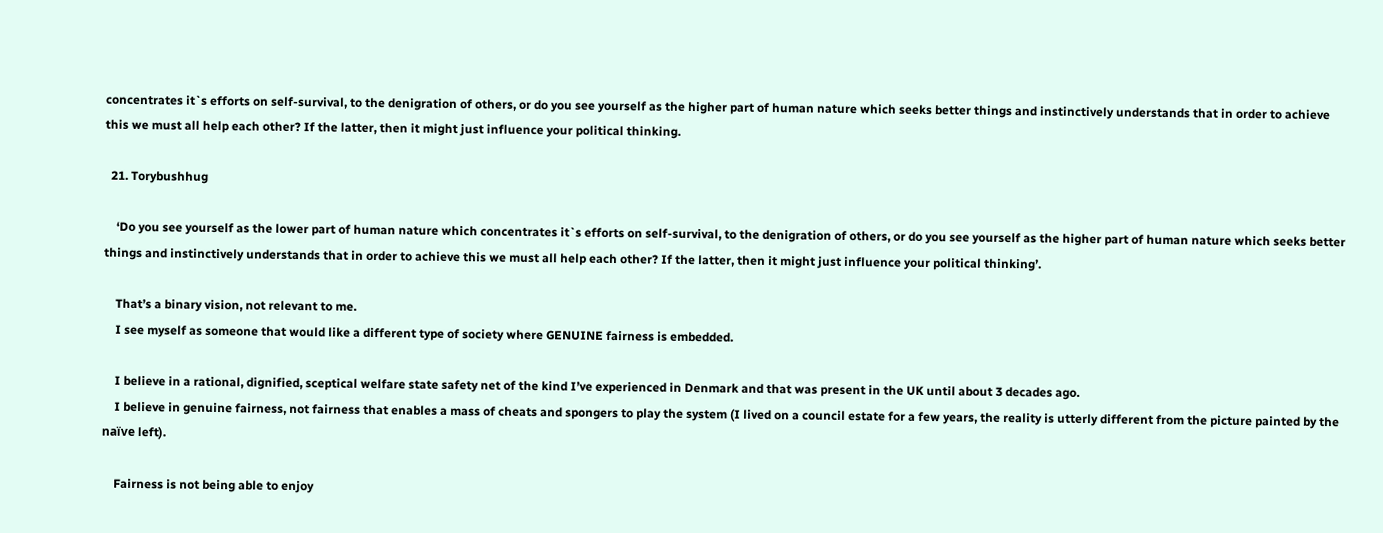concentrates it`s efforts on self-survival, to the denigration of others, or do you see yourself as the higher part of human nature which seeks better things and instinctively understands that in order to achieve this we must all help each other? If the latter, then it might just influence your political thinking.

  21. Torybushhug

    ‘Do you see yourself as the lower part of human nature which concentrates it`s efforts on self-survival, to the denigration of others, or do you see yourself as the higher part of human nature which seeks better things and instinctively understands that in order to achieve this we must all help each other? If the latter, then it might just influence your political thinking’.

    That’s a binary vision, not relevant to me.
    I see myself as someone that would like a different type of society where GENUINE fairness is embedded.

    I believe in a rational, dignified, sceptical welfare state safety net of the kind I’ve experienced in Denmark and that was present in the UK until about 3 decades ago.
    I believe in genuine fairness, not fairness that enables a mass of cheats and spongers to play the system (I lived on a council estate for a few years, the reality is utterly different from the picture painted by the naïve left).

    Fairness is not being able to enjoy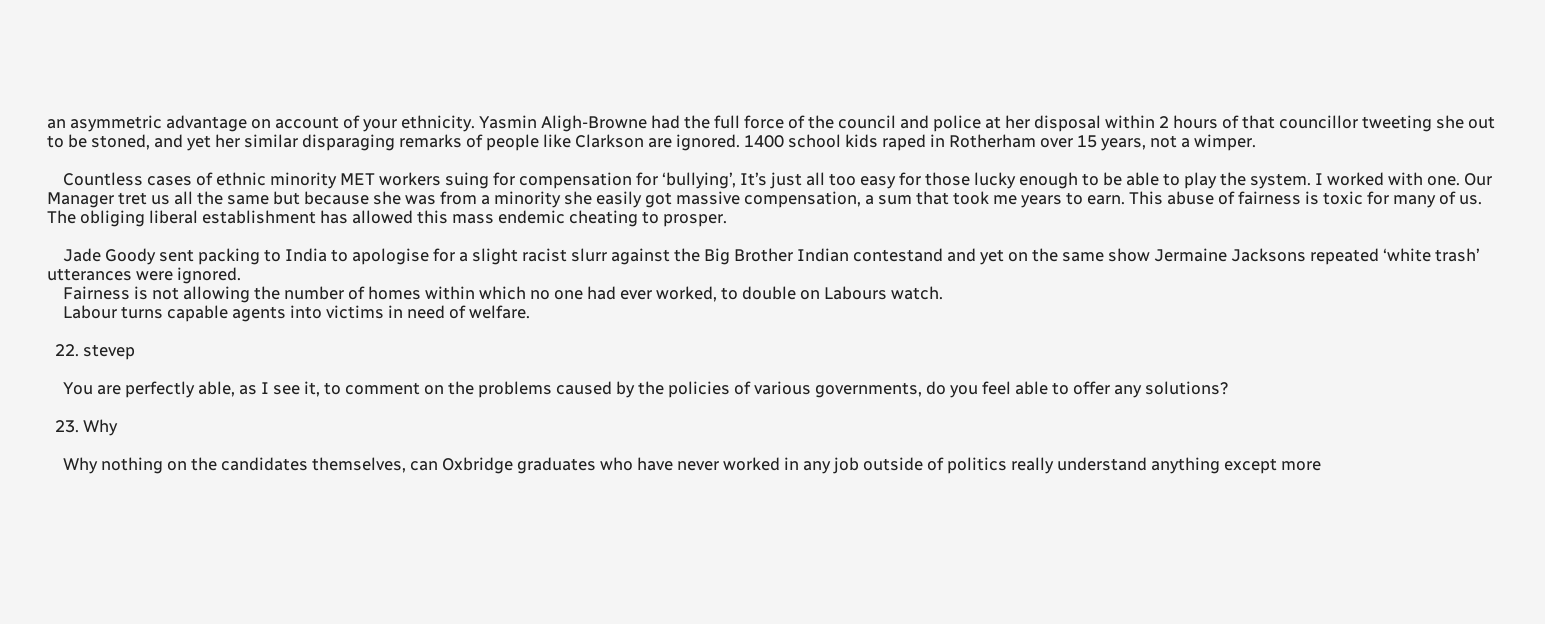an asymmetric advantage on account of your ethnicity. Yasmin Aligh-Browne had the full force of the council and police at her disposal within 2 hours of that councillor tweeting she out to be stoned, and yet her similar disparaging remarks of people like Clarkson are ignored. 1400 school kids raped in Rotherham over 15 years, not a wimper.

    Countless cases of ethnic minority MET workers suing for compensation for ‘bullying’, It’s just all too easy for those lucky enough to be able to play the system. I worked with one. Our Manager tret us all the same but because she was from a minority she easily got massive compensation, a sum that took me years to earn. This abuse of fairness is toxic for many of us. The obliging liberal establishment has allowed this mass endemic cheating to prosper.

    Jade Goody sent packing to India to apologise for a slight racist slurr against the Big Brother Indian contestand and yet on the same show Jermaine Jacksons repeated ‘white trash’ utterances were ignored.
    Fairness is not allowing the number of homes within which no one had ever worked, to double on Labours watch.
    Labour turns capable agents into victims in need of welfare.

  22. stevep

    You are perfectly able, as I see it, to comment on the problems caused by the policies of various governments, do you feel able to offer any solutions?

  23. Why

    Why nothing on the candidates themselves, can Oxbridge graduates who have never worked in any job outside of politics really understand anything except more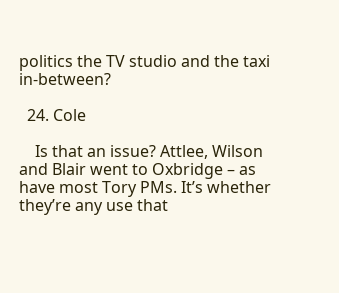politics the TV studio and the taxi in-between?

  24. Cole

    Is that an issue? Attlee, Wilson and Blair went to Oxbridge – as have most Tory PMs. It’s whether they’re any use that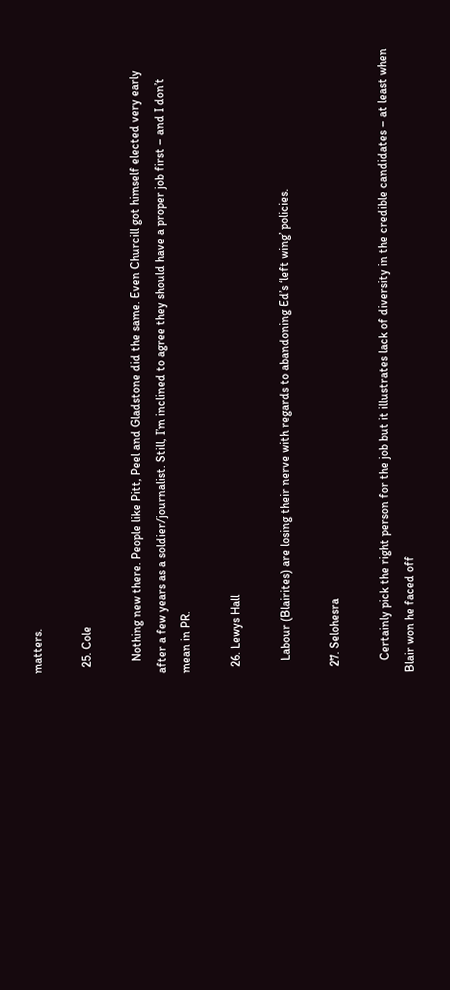matters.

  25. Cole

    Nothing new there. People like Pitt, Peel and Gladstone did the same. Even Churcill got himself elected very early after a few years as a soldier/journalist. Still, I’m inclined to agree they should have a proper job first – and I don’t mean in PR.

  26. Lewys Hall

    Labour (Blairites) are losing their nerve with regards to abandoning Ed’s ‘left wing’ policies.

  27. Selohesra

    Certainly pick the right person for the job but it illustrates lack of diversity in the credible candidates – at least when Blair won he faced off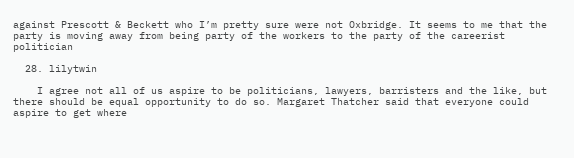against Prescott & Beckett who I’m pretty sure were not Oxbridge. It seems to me that the party is moving away from being party of the workers to the party of the careerist politician

  28. lilytwin

    I agree not all of us aspire to be politicians, lawyers, barristers and the like, but there should be equal opportunity to do so. Margaret Thatcher said that everyone could aspire to get where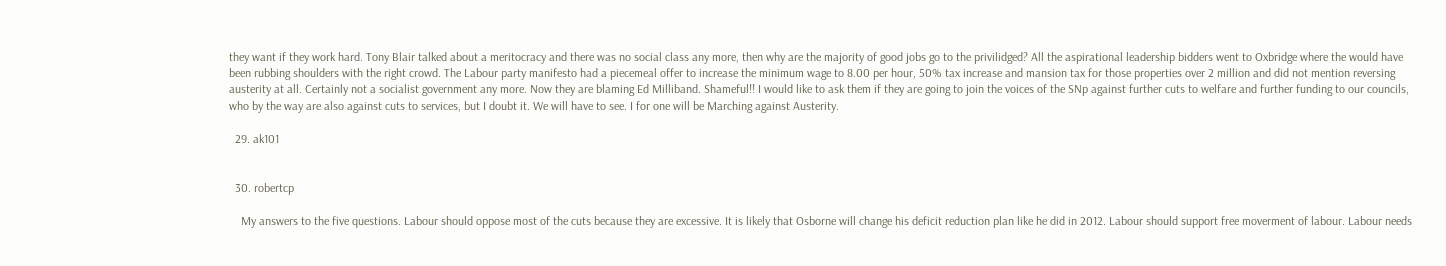they want if they work hard. Tony Blair talked about a meritocracy and there was no social class any more, then why are the majority of good jobs go to the privilidged? All the aspirational leadership bidders went to Oxbridge where the would have been rubbing shoulders with the right crowd. The Labour party manifesto had a piecemeal offer to increase the minimum wage to 8.00 per hour, 50% tax increase and mansion tax for those properties over 2 million and did not mention reversing austerity at all. Certainly not a socialist government any more. Now they are blaming Ed Milliband. Shameful!! I would like to ask them if they are going to join the voices of the SNp against further cuts to welfare and further funding to our councils, who by the way are also against cuts to services, but I doubt it. We will have to see. I for one will be Marching against Austerity.

  29. ak101


  30. robertcp

    My answers to the five questions. Labour should oppose most of the cuts because they are excessive. It is likely that Osborne will change his deficit reduction plan like he did in 2012. Labour should support free moverment of labour. Labour needs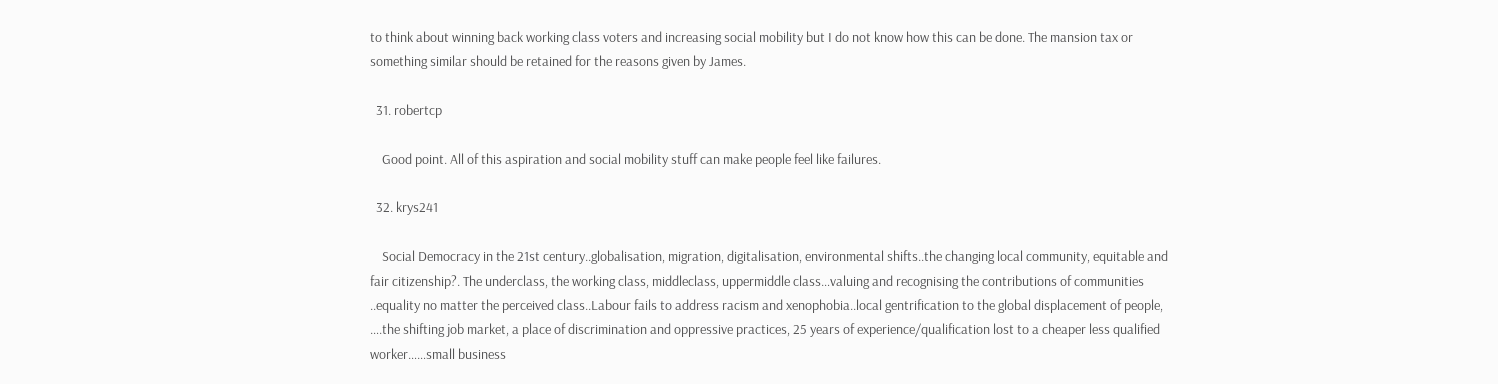to think about winning back working class voters and increasing social mobility but I do not know how this can be done. The mansion tax or something similar should be retained for the reasons given by James.

  31. robertcp

    Good point. All of this aspiration and social mobility stuff can make people feel like failures.

  32. krys241

    Social Democracy in the 21st century..globalisation, migration, digitalisation, environmental shifts..the changing local community, equitable and fair citizenship?. The underclass, the working class, middleclass, uppermiddle class…valuing and recognising the contributions of communities ..equality no matter the perceived class..Labour fails to address racism and xenophobia..local gentrification to the global displacement of people, ….the shifting job market, a place of discrimination and oppressive practices, 25 years of experience/qualification lost to a cheaper less qualified worker……small business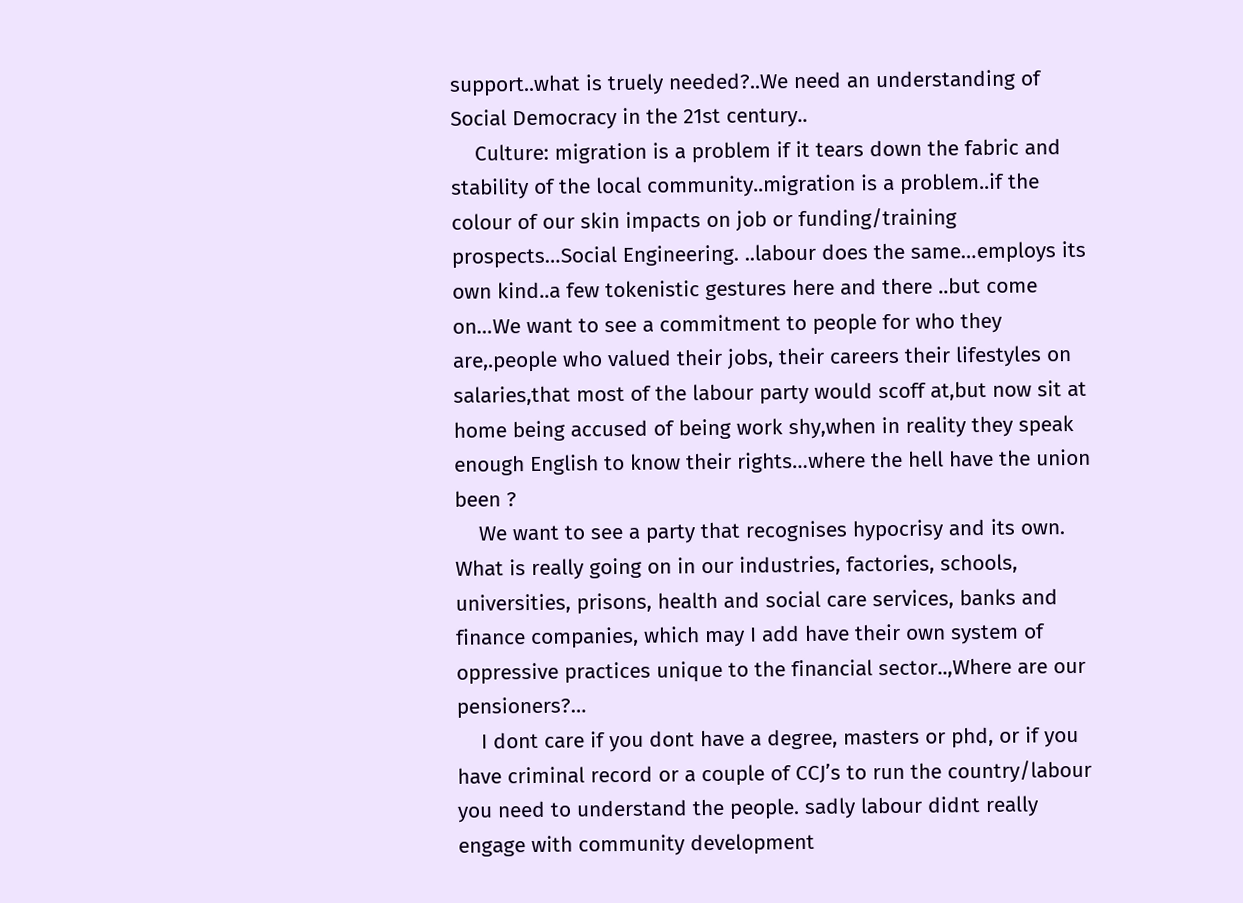support..what is truely needed?..We need an understanding of Social Democracy in the 21st century..
    Culture: migration is a problem if it tears down the fabric and stability of the local community..migration is a problem..if the colour of our skin impacts on job or funding/training prospects…Social Engineering. ..labour does the same…employs its own kind..a few tokenistic gestures here and there ..but come on…We want to see a commitment to people for who they are,.people who valued their jobs, their careers their lifestyles on salaries,that most of the labour party would scoff at,but now sit at home being accused of being work shy,when in reality they speak enough English to know their rights…where the hell have the union been ?
    We want to see a party that recognises hypocrisy and its own. What is really going on in our industries, factories, schools, universities, prisons, health and social care services, banks and finance companies, which may I add have their own system of oppressive practices unique to the financial sector..,Where are our pensioners?…
    I dont care if you dont have a degree, masters or phd, or if you have criminal record or a couple of CCJ’s to run the country/labour you need to understand the people. sadly labour didnt really engage with community development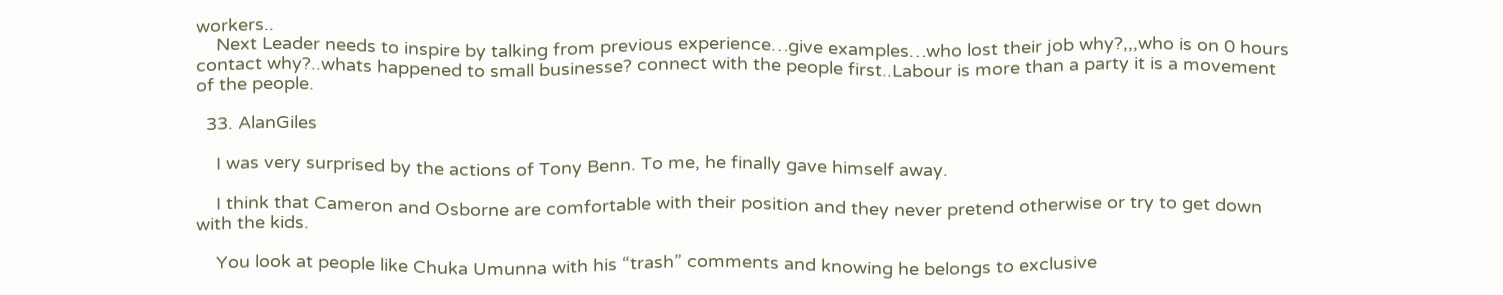workers..
    Next Leader needs to inspire by talking from previous experience…give examples…who lost their job why?,,,who is on 0 hours contact why?..whats happened to small businesse? connect with the people first..Labour is more than a party it is a movement of the people.

  33. AlanGiles

    I was very surprised by the actions of Tony Benn. To me, he finally gave himself away.

    I think that Cameron and Osborne are comfortable with their position and they never pretend otherwise or try to get down with the kids.

    You look at people like Chuka Umunna with his “trash” comments and knowing he belongs to exclusive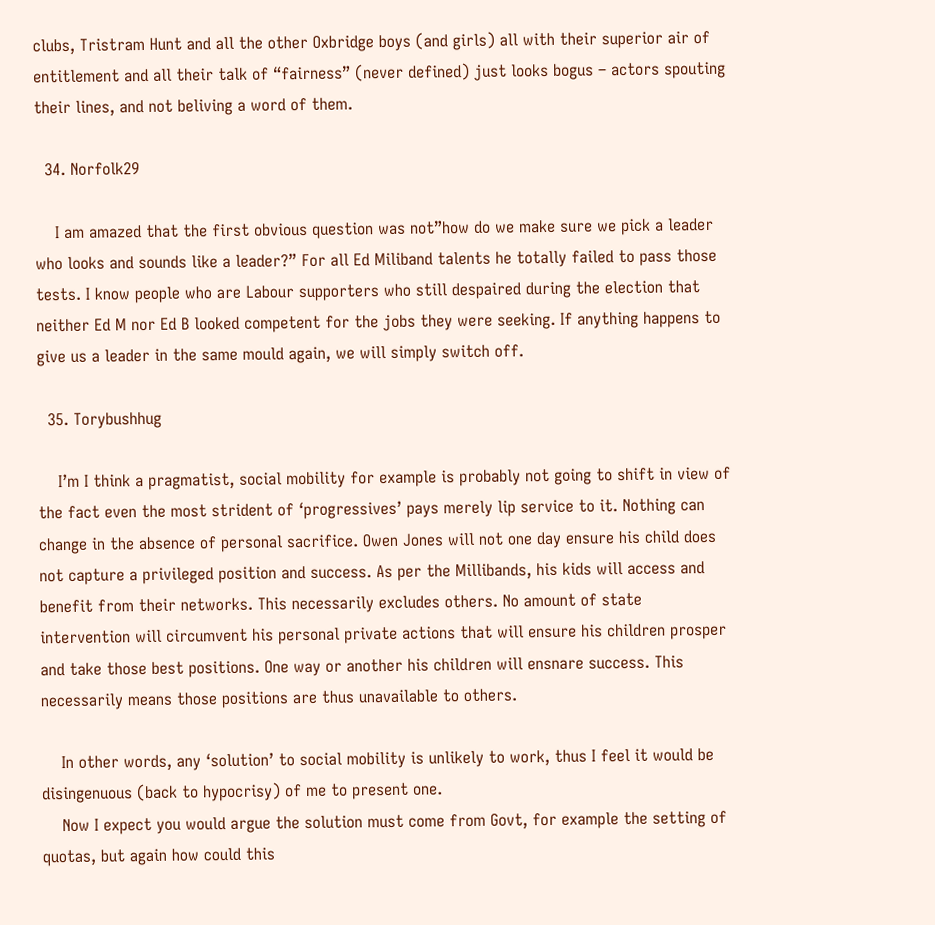clubs, Tristram Hunt and all the other Oxbridge boys (and girls) all with their superior air of entitlement and all their talk of “fairness” (never defined) just looks bogus – actors spouting their lines, and not beliving a word of them.

  34. Norfolk29

    I am amazed that the first obvious question was not”how do we make sure we pick a leader who looks and sounds like a leader?” For all Ed Miliband talents he totally failed to pass those tests. I know people who are Labour supporters who still despaired during the election that neither Ed M nor Ed B looked competent for the jobs they were seeking. If anything happens to give us a leader in the same mould again, we will simply switch off.

  35. Torybushhug

    I’m I think a pragmatist, social mobility for example is probably not going to shift in view of the fact even the most strident of ‘progressives’ pays merely lip service to it. Nothing can change in the absence of personal sacrifice. Owen Jones will not one day ensure his child does not capture a privileged position and success. As per the Millibands, his kids will access and benefit from their networks. This necessarily excludes others. No amount of state intervention will circumvent his personal private actions that will ensure his children prosper and take those best positions. One way or another his children will ensnare success. This necessarily means those positions are thus unavailable to others.

    In other words, any ‘solution’ to social mobility is unlikely to work, thus I feel it would be disingenuous (back to hypocrisy) of me to present one.
    Now I expect you would argue the solution must come from Govt, for example the setting of quotas, but again how could this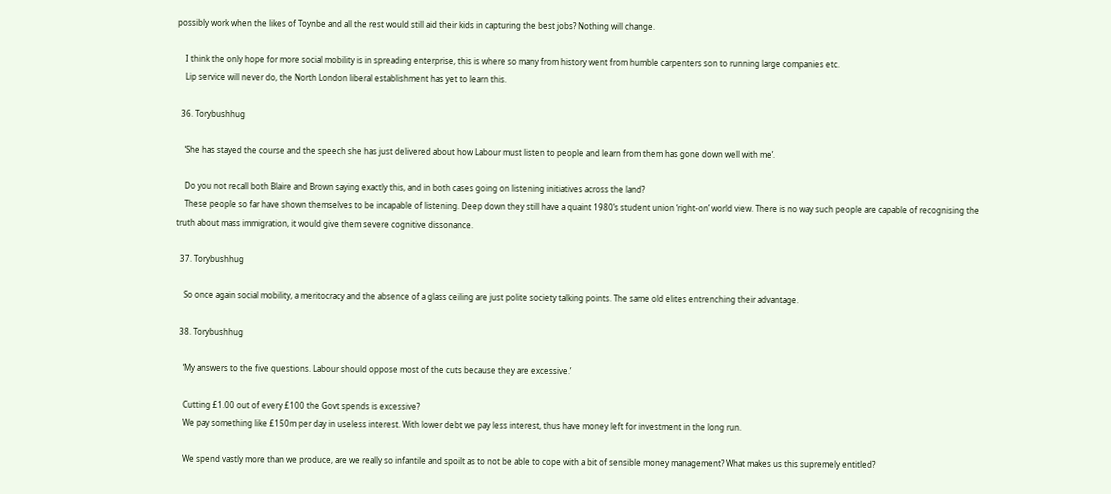possibly work when the likes of Toynbe and all the rest would still aid their kids in capturing the best jobs? Nothing will change.

    I think the only hope for more social mobility is in spreading enterprise, this is where so many from history went from humble carpenters son to running large companies etc.
    Lip service will never do, the North London liberal establishment has yet to learn this.

  36. Torybushhug

    ‘She has stayed the course and the speech she has just delivered about how Labour must listen to people and learn from them has gone down well with me’.

    Do you not recall both Blaire and Brown saying exactly this, and in both cases going on listening initiatives across the land?
    These people so far have shown themselves to be incapable of listening. Deep down they still have a quaint 1980’s student union ‘right-on’ world view. There is no way such people are capable of recognising the truth about mass immigration, it would give them severe cognitive dissonance.

  37. Torybushhug

    So once again social mobility, a meritocracy and the absence of a glass ceiling are just polite society talking points. The same old elites entrenching their advantage.

  38. Torybushhug

    ‘My answers to the five questions. Labour should oppose most of the cuts because they are excessive.’

    Cutting £1.00 out of every £100 the Govt spends is excessive?
    We pay something like £150m per day in useless interest. With lower debt we pay less interest, thus have money left for investment in the long run.

    We spend vastly more than we produce, are we really so infantile and spoilt as to not be able to cope with a bit of sensible money management? What makes us this supremely entitled?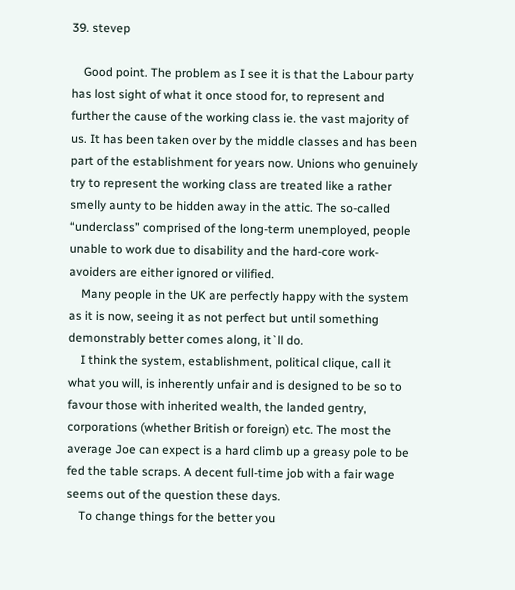39. stevep

    Good point. The problem as I see it is that the Labour party has lost sight of what it once stood for, to represent and further the cause of the working class ie. the vast majority of us. It has been taken over by the middle classes and has been part of the establishment for years now. Unions who genuinely try to represent the working class are treated like a rather smelly aunty to be hidden away in the attic. The so-called “underclass” comprised of the long-term unemployed, people unable to work due to disability and the hard-core work-avoiders are either ignored or vilified.
    Many people in the UK are perfectly happy with the system as it is now, seeing it as not perfect but until something demonstrably better comes along, it`ll do.
    I think the system, establishment, political clique, call it what you will, is inherently unfair and is designed to be so to favour those with inherited wealth, the landed gentry, corporations (whether British or foreign) etc. The most the average Joe can expect is a hard climb up a greasy pole to be fed the table scraps. A decent full-time job with a fair wage seems out of the question these days.
    To change things for the better you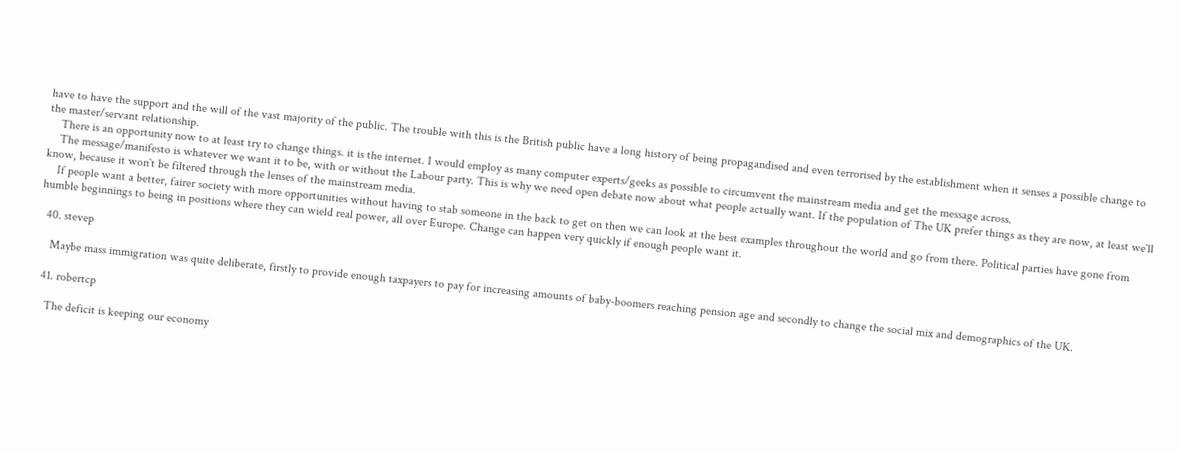have to have the support and the will of the vast majority of the public. The trouble with this is the British public have a long history of being propagandised and even terrorised by the establishment when it senses a possible change to the master/servant relationship.
    There is an opportunity now to at least try to change things. it is the internet. I would employ as many computer experts/geeks as possible to circumvent the mainstream media and get the message across.
    The message/manifesto is whatever we want it to be, with or without the Labour party. This is why we need open debate now about what people actually want. If the population of The UK prefer things as they are now, at least we`ll know, because it won`t be filtered through the lenses of the mainstream media.
    If people want a better, fairer society with more opportunities without having to stab someone in the back to get on then we can look at the best examples throughout the world and go from there. Political parties have gone from humble beginnings to being in positions where they can wield real power, all over Europe. Change can happen very quickly if enough people want it.

  40. stevep

    Maybe mass immigration was quite deliberate, firstly to provide enough taxpayers to pay for increasing amounts of baby-boomers reaching pension age and secondly to change the social mix and demographics of the UK.

  41. robertcp

    The deficit is keeping our economy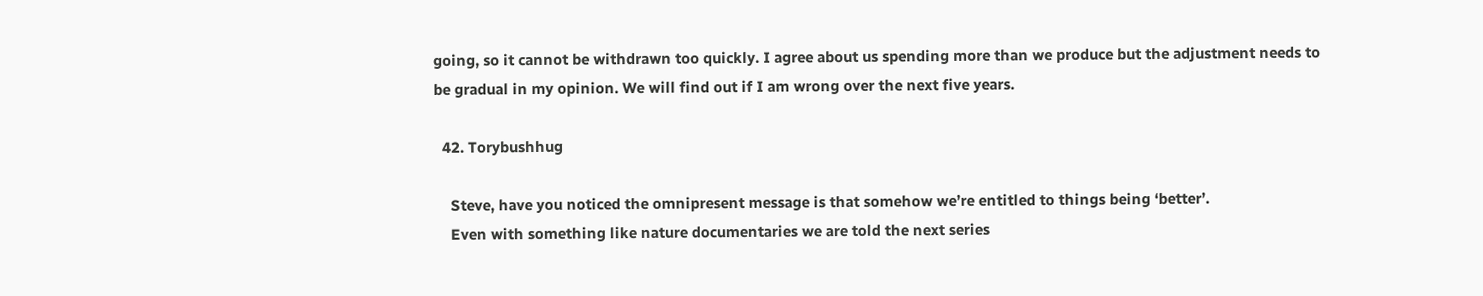going, so it cannot be withdrawn too quickly. I agree about us spending more than we produce but the adjustment needs to be gradual in my opinion. We will find out if I am wrong over the next five years.

  42. Torybushhug

    Steve, have you noticed the omnipresent message is that somehow we’re entitled to things being ‘better’.
    Even with something like nature documentaries we are told the next series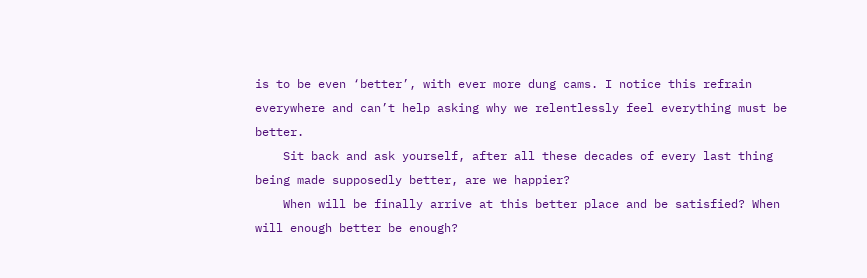is to be even ‘better’, with ever more dung cams. I notice this refrain everywhere and can’t help asking why we relentlessly feel everything must be better.
    Sit back and ask yourself, after all these decades of every last thing being made supposedly better, are we happier?
    When will be finally arrive at this better place and be satisfied? When will enough better be enough?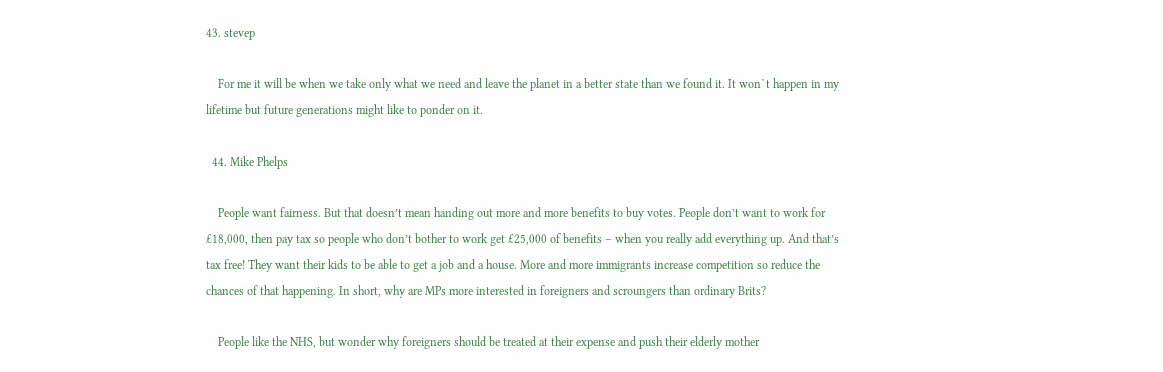43. stevep

    For me it will be when we take only what we need and leave the planet in a better state than we found it. It won`t happen in my lifetime but future generations might like to ponder on it.

  44. Mike Phelps

    People want fairness. But that doesn’t mean handing out more and more benefits to buy votes. People don’t want to work for £18,000, then pay tax so people who don’t bother to work get £25,000 of benefits – when you really add everything up. And that’s tax free! They want their kids to be able to get a job and a house. More and more immigrants increase competition so reduce the chances of that happening. In short, why are MPs more interested in foreigners and scroungers than ordinary Brits?

    People like the NHS, but wonder why foreigners should be treated at their expense and push their elderly mother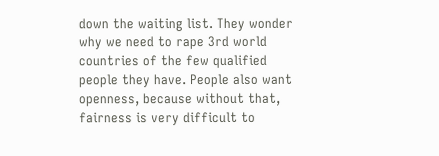down the waiting list. They wonder why we need to rape 3rd world countries of the few qualified people they have. People also want openness, because without that, fairness is very difficult to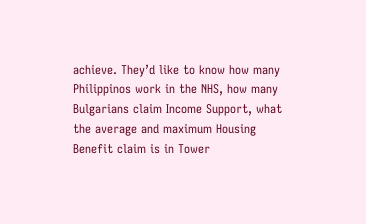achieve. They’d like to know how many Philippinos work in the NHS, how many Bulgarians claim Income Support, what the average and maximum Housing Benefit claim is in Tower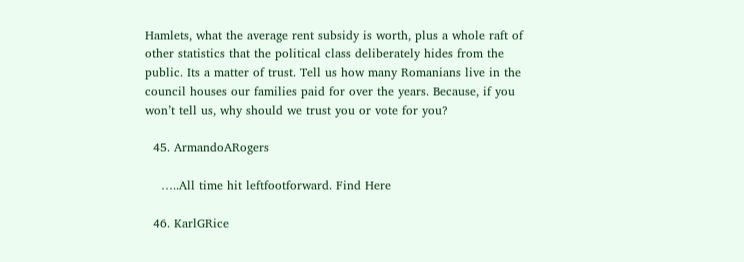Hamlets, what the average rent subsidy is worth, plus a whole raft of other statistics that the political class deliberately hides from the public. Its a matter of trust. Tell us how many Romanians live in the council houses our families paid for over the years. Because, if you won’t tell us, why should we trust you or vote for you?

  45. ArmandoARogers

    …..All time hit leftfootforward. Find Here

  46. KarlGRice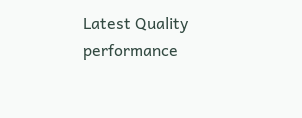Latest Quality performance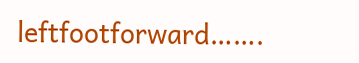leftfootforward…….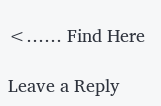<…… Find Here

Leave a Reply